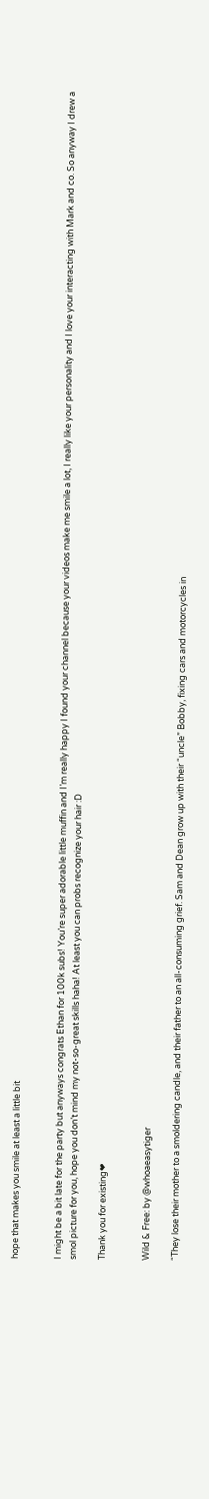hope that makes you smile at least a little bit


I might be a bit late for the party but anyways congrats Ethan for 100k subs! You’re super adorable little muffin and I’m really happy I found your channel because your videos make me smile a lot, I really like your personality and I love your interacting with Mark and co. So anyway I drew a smol picture for you, hope you don’t mind my not-so-great skills haha! At least you can probs recognize your hair :D

Thank you for existing❤


Wild & Free: by @whoaeasytiger

“They lose their mother to a smoldering candle, and their father to an all-consuming grief. Sam and Dean grow up with their “uncle” Bobby, fixing cars and motorcycles in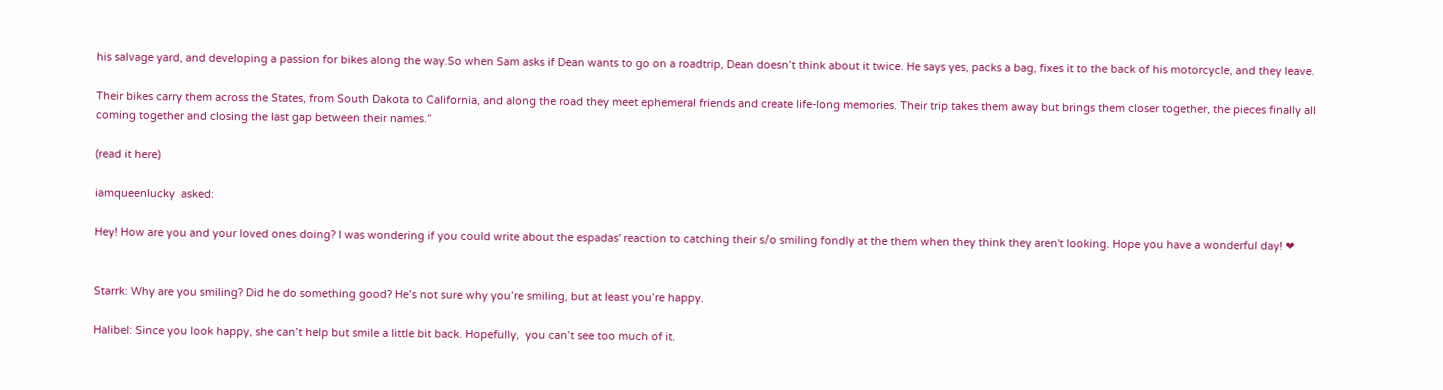his salvage yard, and developing a passion for bikes along the way.So when Sam asks if Dean wants to go on a roadtrip, Dean doesn’t think about it twice. He says yes, packs a bag, fixes it to the back of his motorcycle, and they leave.

Their bikes carry them across the States, from South Dakota to California, and along the road they meet ephemeral friends and create life-long memories. Their trip takes them away but brings them closer together, the pieces finally all coming together and closing the last gap between their names.”

(read it here)

iamqueenlucky  asked:

Hey! How are you and your loved ones doing? I was wondering if you could write about the espadas' reaction to catching their s/o smiling fondly at the them when they think they aren't looking. Hope you have a wonderful day! ❤


Starrk: Why are you smiling? Did he do something good? He’s not sure why you’re smiling, but at least you’re happy.

Halibel: Since you look happy, she can’t help but smile a little bit back. Hopefully,  you can’t see too much of it.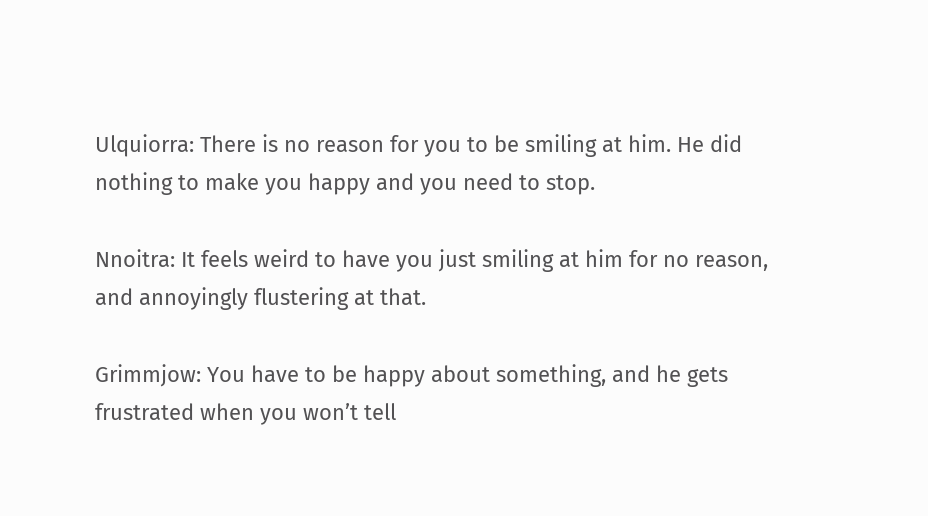Ulquiorra: There is no reason for you to be smiling at him. He did nothing to make you happy and you need to stop.

Nnoitra: It feels weird to have you just smiling at him for no reason, and annoyingly flustering at that.

Grimmjow: You have to be happy about something, and he gets frustrated when you won’t tell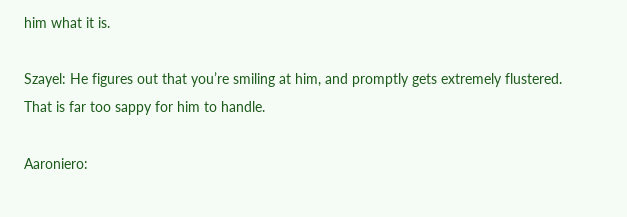him what it is.

Szayel: He figures out that you’re smiling at him, and promptly gets extremely flustered. That is far too sappy for him to handle.

Aaroniero: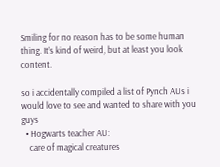Smiling for no reason has to be some human thing. It’s kind of weird, but at least you look content.

so i accidentally compiled a list of Pynch AUs i would love to see and wanted to share with you guys
  • Hogwarts teacher AU:
    care of magical creatures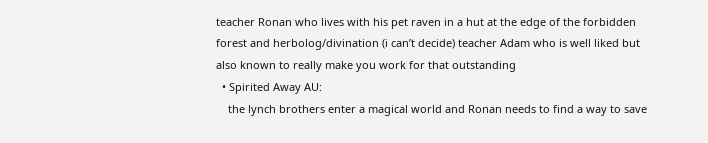teacher Ronan who lives with his pet raven in a hut at the edge of the forbidden forest and herbolog/divination (i can’t decide) teacher Adam who is well liked but also known to really make you work for that outstanding
  • Spirited Away AU:
    the lynch brothers enter a magical world and Ronan needs to find a way to save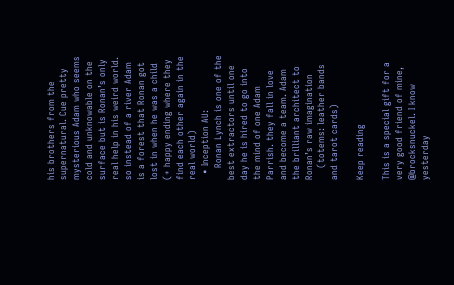his brothers from the supernatural. Cue pretty mysterious Adam who seems cold and unknowable on the surface but is Ronan’s only real help in his weird world. so instead of a river Adam is a forest that Ronan got lost in when he was a child (+ happy ending where they find each other again in the real world)
  • Inception AU:
    Ronan Lynch is one of the best extractors until one day he is hired to go into the mind of one Adam Parrish. they fall in love and become a team. Adam the brilliant architect to Ronan’s raw imagination
    (totems: leather bands and tarot cards)

Keep reading

This is a special gift for a very good friend of mine, @brocksnuckel. I know yesterday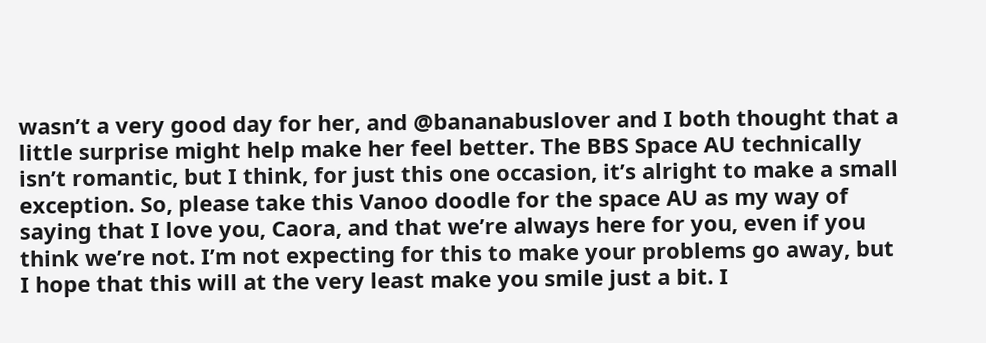wasn’t a very good day for her, and @bananabuslover and I both thought that a little surprise might help make her feel better. The BBS Space AU technically isn’t romantic, but I think, for just this one occasion, it’s alright to make a small exception. So, please take this Vanoo doodle for the space AU as my way of saying that I love you, Caora, and that we’re always here for you, even if you think we’re not. I’m not expecting for this to make your problems go away, but I hope that this will at the very least make you smile just a bit. I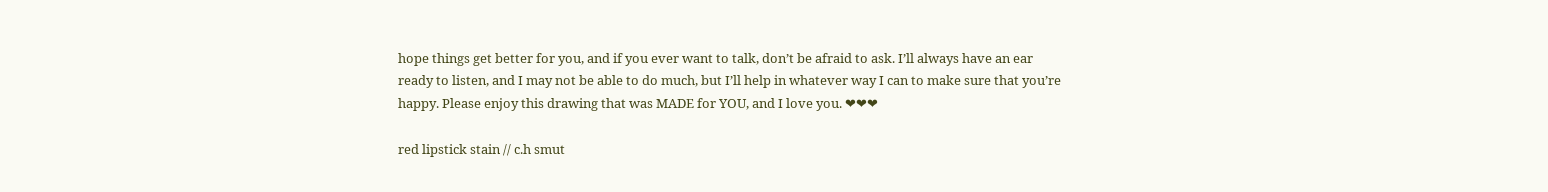hope things get better for you, and if you ever want to talk, don’t be afraid to ask. I’ll always have an ear ready to listen, and I may not be able to do much, but I’ll help in whatever way I can to make sure that you’re happy. Please enjoy this drawing that was MADE for YOU, and I love you. ❤❤❤

red lipstick stain // c.h smut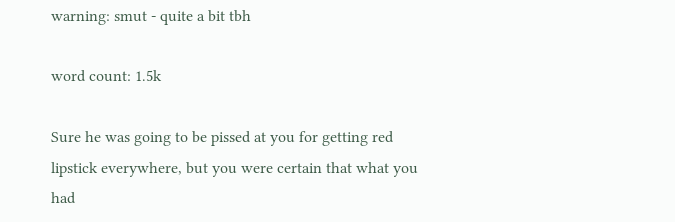warning: smut - quite a bit tbh

word count: 1.5k

Sure he was going to be pissed at you for getting red lipstick everywhere, but you were certain that what you had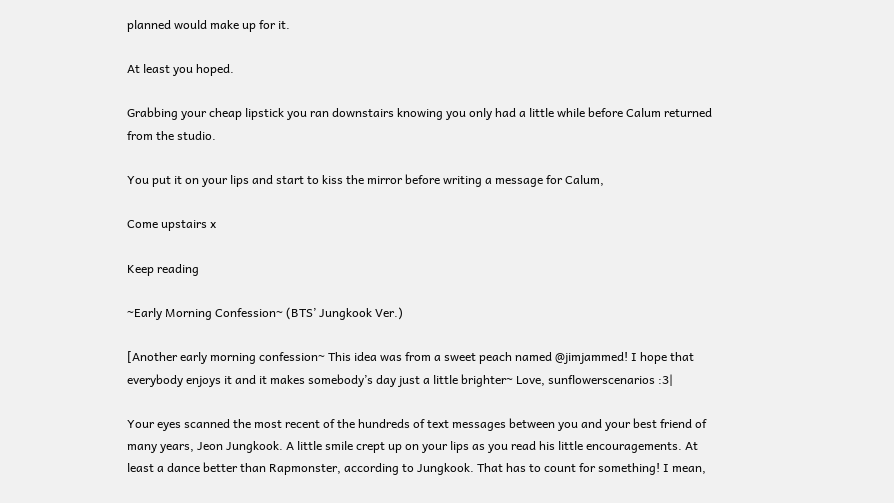planned would make up for it.

At least you hoped.

Grabbing your cheap lipstick you ran downstairs knowing you only had a little while before Calum returned from the studio.

You put it on your lips and start to kiss the mirror before writing a message for Calum,

Come upstairs x

Keep reading

~Early Morning Confession~ (BTS’ Jungkook Ver.)

[Another early morning confession~ This idea was from a sweet peach named @jimjammed! I hope that everybody enjoys it and it makes somebody’s day just a little brighter~ Love, sunflowerscenarios :3|

Your eyes scanned the most recent of the hundreds of text messages between you and your best friend of many years, Jeon Jungkook. A little smile crept up on your lips as you read his little encouragements. At least a dance better than Rapmonster, according to Jungkook. That has to count for something! I mean,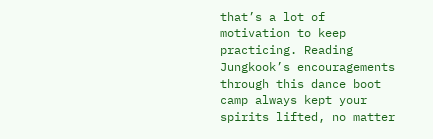that’s a lot of motivation to keep practicing. Reading Jungkook’s encouragements through this dance boot camp always kept your spirits lifted, no matter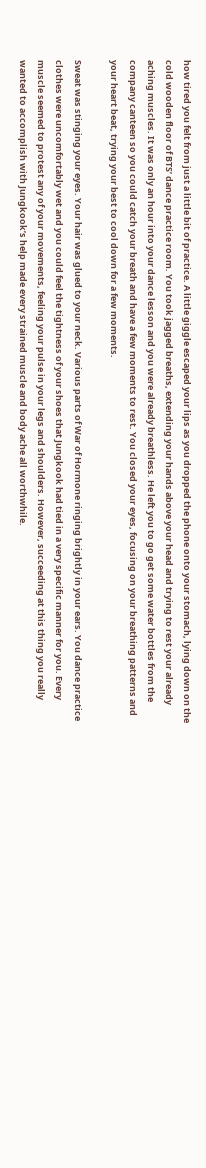how tired you felt from just a little bit of practice. A little giggle escaped your lips as you dropped the phone onto your stomach, lying down on the cold wooden floor of BTS’ dance practice room. You took jagged breaths, extending your hands above your head and trying to rest your already aching muscles. It was only an hour into your dance lesson and you were already breathless. He left you to go get some water bottles from the company canteen so you could catch your breath and have a few moments to rest. You closed your eyes, focusing on your breathing patterns and your heart beat, trying your best to cool down for a few moments.

Sweat was stinging your eyes. Your hair was glued to your neck. Various parts of War of Hormone ringing brightly in your ears. You dance practice clothes were uncomfortably wet and you could feel the tightness of your shoes that Jungkook had tied in a very specific manner for you. Every muscle seemed to protest any of your movements, feeling your pulse in your legs and shoulders. However, succeeding at this thing you really wanted to accomplish with Jungkook’s help made every strained muscle and body ache all worthwhile.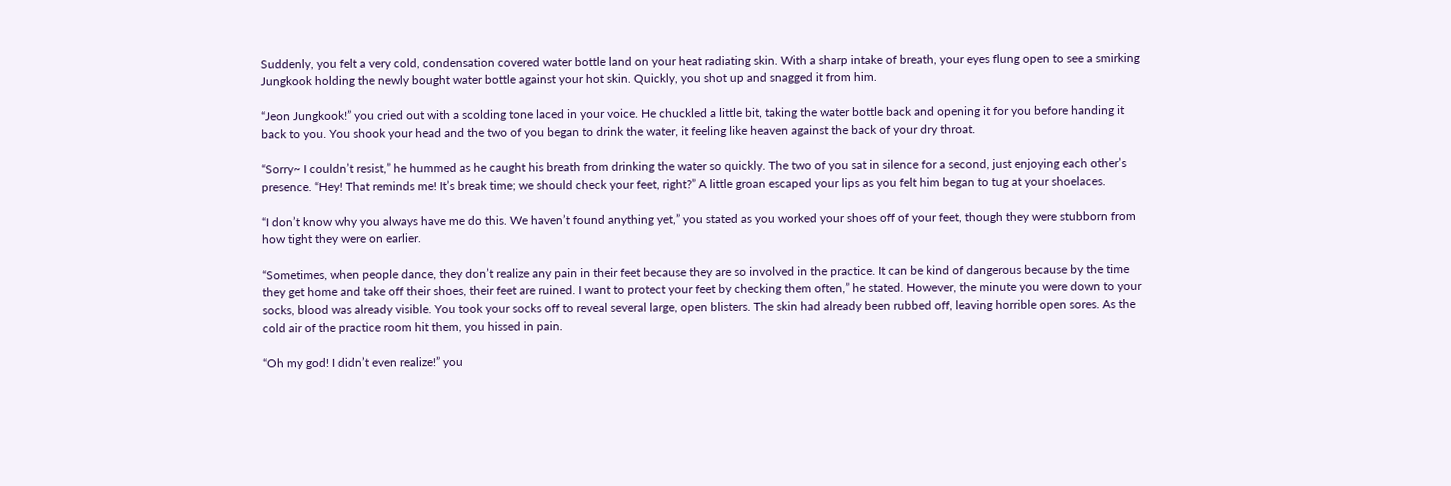Suddenly, you felt a very cold, condensation covered water bottle land on your heat radiating skin. With a sharp intake of breath, your eyes flung open to see a smirking Jungkook holding the newly bought water bottle against your hot skin. Quickly, you shot up and snagged it from him.

“Jeon Jungkook!” you cried out with a scolding tone laced in your voice. He chuckled a little bit, taking the water bottle back and opening it for you before handing it back to you. You shook your head and the two of you began to drink the water, it feeling like heaven against the back of your dry throat.

“Sorry~ I couldn’t resist,” he hummed as he caught his breath from drinking the water so quickly. The two of you sat in silence for a second, just enjoying each other’s presence. “Hey! That reminds me! It’s break time; we should check your feet, right?” A little groan escaped your lips as you felt him began to tug at your shoelaces.

“I don’t know why you always have me do this. We haven’t found anything yet,” you stated as you worked your shoes off of your feet, though they were stubborn from how tight they were on earlier.

“Sometimes, when people dance, they don’t realize any pain in their feet because they are so involved in the practice. It can be kind of dangerous because by the time they get home and take off their shoes, their feet are ruined. I want to protect your feet by checking them often,” he stated. However, the minute you were down to your socks, blood was already visible. You took your socks off to reveal several large, open blisters. The skin had already been rubbed off, leaving horrible open sores. As the cold air of the practice room hit them, you hissed in pain.

“Oh my god! I didn’t even realize!” you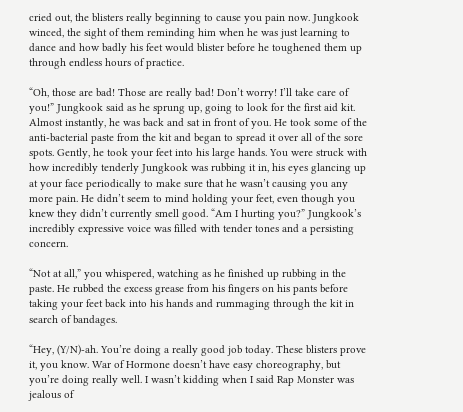cried out, the blisters really beginning to cause you pain now. Jungkook winced, the sight of them reminding him when he was just learning to dance and how badly his feet would blister before he toughened them up through endless hours of practice.

“Oh, those are bad! Those are really bad! Don’t worry! I’ll take care of you!” Jungkook said as he sprung up, going to look for the first aid kit. Almost instantly, he was back and sat in front of you. He took some of the anti-bacterial paste from the kit and began to spread it over all of the sore spots. Gently, he took your feet into his large hands. You were struck with how incredibly tenderly Jungkook was rubbing it in, his eyes glancing up at your face periodically to make sure that he wasn’t causing you any more pain. He didn’t seem to mind holding your feet, even though you knew they didn’t currently smell good. “Am I hurting you?” Jungkook’s incredibly expressive voice was filled with tender tones and a persisting concern.

“Not at all,” you whispered, watching as he finished up rubbing in the paste. He rubbed the excess grease from his fingers on his pants before taking your feet back into his hands and rummaging through the kit in search of bandages.

“Hey, (Y/N)-ah. You’re doing a really good job today. These blisters prove it, you know. War of Hormone doesn’t have easy choreography, but you’re doing really well. I wasn’t kidding when I said Rap Monster was jealous of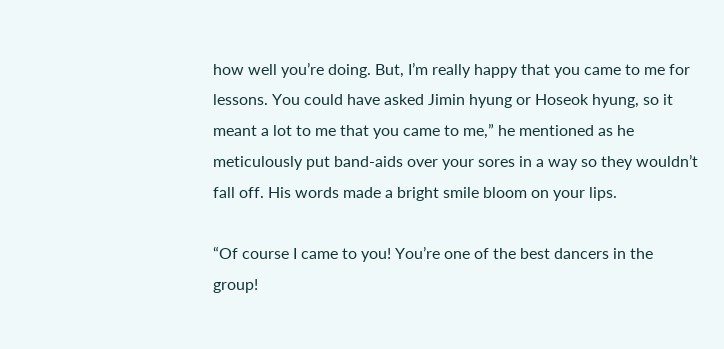how well you’re doing. But, I’m really happy that you came to me for lessons. You could have asked Jimin hyung or Hoseok hyung, so it meant a lot to me that you came to me,” he mentioned as he meticulously put band-aids over your sores in a way so they wouldn’t fall off. His words made a bright smile bloom on your lips.

“Of course I came to you! You’re one of the best dancers in the group!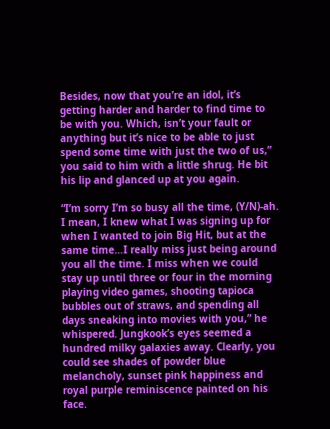Besides, now that you’re an idol, it’s getting harder and harder to find time to be with you. Which, isn’t your fault or anything but it’s nice to be able to just spend some time with just the two of us,” you said to him with a little shrug. He bit his lip and glanced up at you again.

“I’m sorry I’m so busy all the time, (Y/N)-ah. I mean, I knew what I was signing up for when I wanted to join Big Hit, but at the same time…I really miss just being around you all the time. I miss when we could stay up until three or four in the morning playing video games, shooting tapioca bubbles out of straws, and spending all days sneaking into movies with you,” he whispered. Jungkook’s eyes seemed a hundred milky galaxies away. Clearly, you could see shades of powder blue melancholy, sunset pink happiness and royal purple reminiscence painted on his face.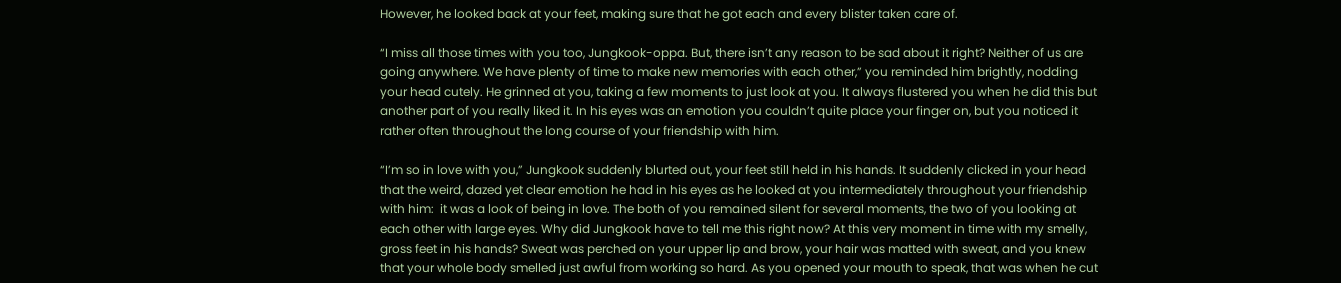However, he looked back at your feet, making sure that he got each and every blister taken care of.

“I miss all those times with you too, Jungkook-oppa. But, there isn’t any reason to be sad about it right? Neither of us are going anywhere. We have plenty of time to make new memories with each other,” you reminded him brightly, nodding your head cutely. He grinned at you, taking a few moments to just look at you. It always flustered you when he did this but another part of you really liked it. In his eyes was an emotion you couldn’t quite place your finger on, but you noticed it rather often throughout the long course of your friendship with him.

“I’m so in love with you,” Jungkook suddenly blurted out, your feet still held in his hands. It suddenly clicked in your head that the weird, dazed yet clear emotion he had in his eyes as he looked at you intermediately throughout your friendship with him:  it was a look of being in love. The both of you remained silent for several moments, the two of you looking at each other with large eyes. Why did Jungkook have to tell me this right now? At this very moment in time with my smelly, gross feet in his hands? Sweat was perched on your upper lip and brow, your hair was matted with sweat, and you knew that your whole body smelled just awful from working so hard. As you opened your mouth to speak, that was when he cut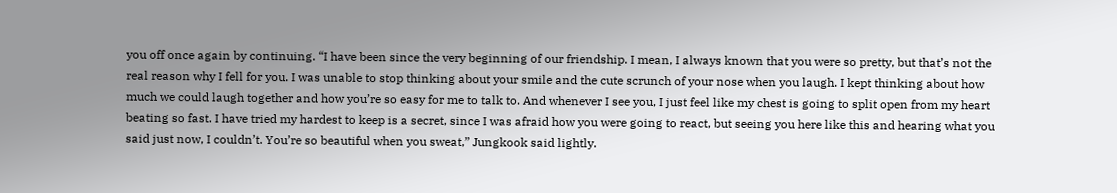you off once again by continuing. “I have been since the very beginning of our friendship. I mean, I always known that you were so pretty, but that’s not the real reason why I fell for you. I was unable to stop thinking about your smile and the cute scrunch of your nose when you laugh. I kept thinking about how much we could laugh together and how you’re so easy for me to talk to. And whenever I see you, I just feel like my chest is going to split open from my heart beating so fast. I have tried my hardest to keep is a secret, since I was afraid how you were going to react, but seeing you here like this and hearing what you said just now, I couldn’t. You’re so beautiful when you sweat,” Jungkook said lightly.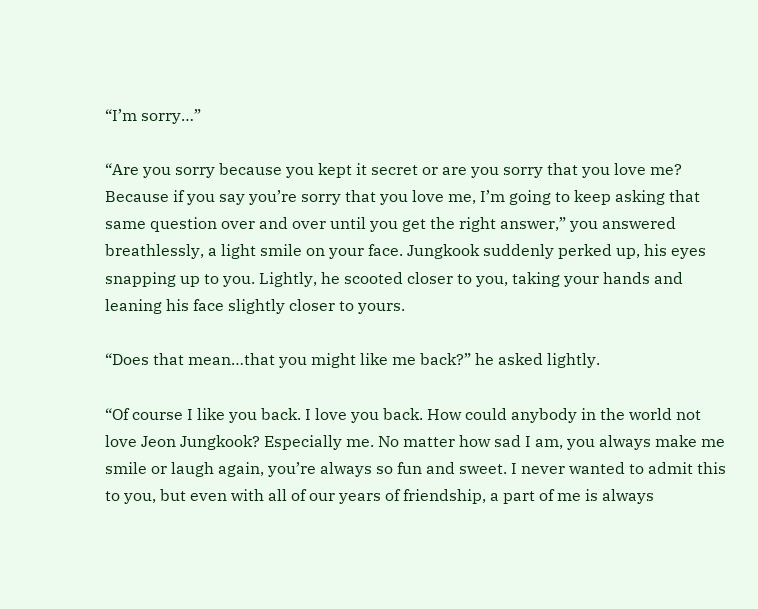“I’m sorry…”

“Are you sorry because you kept it secret or are you sorry that you love me? Because if you say you’re sorry that you love me, I’m going to keep asking that same question over and over until you get the right answer,” you answered breathlessly, a light smile on your face. Jungkook suddenly perked up, his eyes snapping up to you. Lightly, he scooted closer to you, taking your hands and leaning his face slightly closer to yours.

“Does that mean…that you might like me back?” he asked lightly.

“Of course I like you back. I love you back. How could anybody in the world not love Jeon Jungkook? Especially me. No matter how sad I am, you always make me smile or laugh again, you’re always so fun and sweet. I never wanted to admit this to you, but even with all of our years of friendship, a part of me is always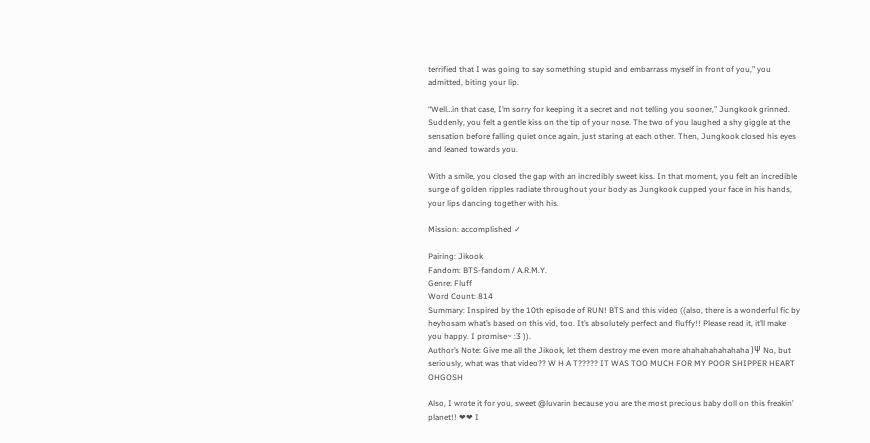terrified that I was going to say something stupid and embarrass myself in front of you,” you admitted, biting your lip.

“Well…in that case, I’m sorry for keeping it a secret and not telling you sooner,” Jungkook grinned. Suddenly, you felt a gentle kiss on the tip of your nose. The two of you laughed a shy giggle at the sensation before falling quiet once again, just staring at each other. Then, Jungkook closed his eyes and leaned towards you.

With a smile, you closed the gap with an incredibly sweet kiss. In that moment, you felt an incredible surge of golden ripples radiate throughout your body as Jungkook cupped your face in his hands, your lips dancing together with his.

Mission: accomplished ✓

Pairing: Jikook
Fandom: BTS-fandom / A.R.M.Y.
Genre: Fluff
Word Count: 814
Summary: Inspired by the 10th episode of RUN! BTS and this video ((also, there is a wonderful fic by heyhosam what’s based on this vid, too. It’s absolutely perfect and fluffy!! Please read it, it’ll make you happy. I promise~ :3 )).
Author’s Note: Give me all the Jikook, let them destroy me even more ahahahahahahaha )Ψ No, but seriously, what was that video?? W H A T????? IT WAS TOO MUCH FOR MY POOR SHIPPER HEART OHGOSH

Also, I wrote it for you, sweet @luvarin because you are the most precious baby doll on this freakin’ planet!! ❤❤ I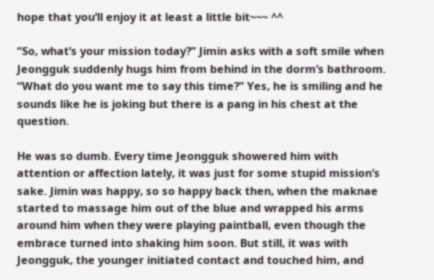hope that you’ll enjoy it at least a little bit~~~ ^^

“So, what’s your mission today?” Jimin asks with a soft smile when Jeongguk suddenly hugs him from behind in the dorm’s bathroom. “What do you want me to say this time?” Yes, he is smiling and he sounds like he is joking but there is a pang in his chest at the question.

He was so dumb. Every time Jeongguk showered him with attention or affection lately, it was just for some stupid mission’s sake. Jimin was happy, so so happy back then, when the maknae started to massage him out of the blue and wrapped his arms around him when they were playing paintball, even though the embrace turned into shaking him soon. But still, it was with Jeongguk, the younger initiated contact and touched him, and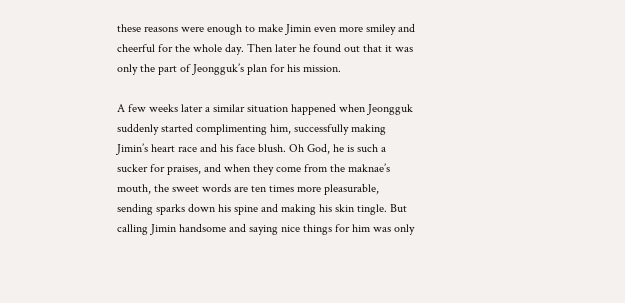these reasons were enough to make Jimin even more smiley and cheerful for the whole day. Then later he found out that it was only the part of Jeongguk’s plan for his mission.

A few weeks later a similar situation happened when Jeongguk suddenly started complimenting him, successfully making Jimin’s heart race and his face blush. Oh God, he is such a sucker for praises, and when they come from the maknae’s mouth, the sweet words are ten times more pleasurable, sending sparks down his spine and making his skin tingle. But calling Jimin handsome and saying nice things for him was only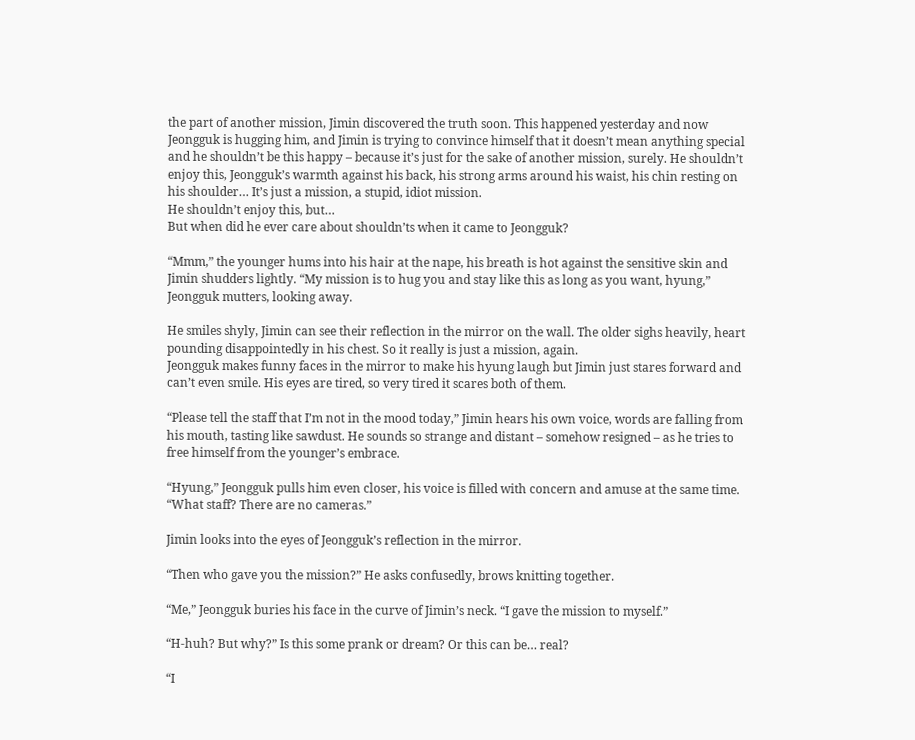the part of another mission, Jimin discovered the truth soon. This happened yesterday and now Jeongguk is hugging him, and Jimin is trying to convince himself that it doesn’t mean anything special and he shouldn’t be this happy – because it’s just for the sake of another mission, surely. He shouldn’t enjoy this, Jeongguk’s warmth against his back, his strong arms around his waist, his chin resting on his shoulder… It’s just a mission, a stupid, idiot mission.
He shouldn’t enjoy this, but…
But when did he ever care about shouldn’ts when it came to Jeongguk?

“Mmm,” the younger hums into his hair at the nape, his breath is hot against the sensitive skin and Jimin shudders lightly. “My mission is to hug you and stay like this as long as you want, hyung,” Jeongguk mutters, looking away.

He smiles shyly, Jimin can see their reflection in the mirror on the wall. The older sighs heavily, heart pounding disappointedly in his chest. So it really is just a mission, again.
Jeongguk makes funny faces in the mirror to make his hyung laugh but Jimin just stares forward and can’t even smile. His eyes are tired, so very tired it scares both of them.

“Please tell the staff that I’m not in the mood today,” Jimin hears his own voice, words are falling from his mouth, tasting like sawdust. He sounds so strange and distant – somehow resigned – as he tries to free himself from the younger’s embrace.

“Hyung,” Jeongguk pulls him even closer, his voice is filled with concern and amuse at the same time. “What staff? There are no cameras.”

Jimin looks into the eyes of Jeongguk’s reflection in the mirror.

“Then who gave you the mission?” He asks confusedly, brows knitting together.

“Me,” Jeongguk buries his face in the curve of Jimin’s neck. “I gave the mission to myself.”

“H-huh? But why?” Is this some prank or dream? Or this can be… real?

“I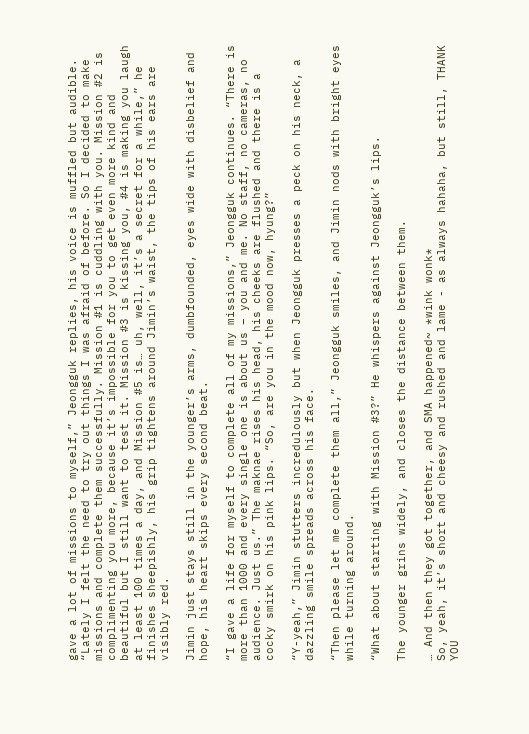gave a lot of missions to myself,” Jeongguk replies, his voice is muffled but audible. “Lately I felt the need to try out things I was afraid of before. So I decided to make missions and complete them successfully. Mission #1 is cuddling with you. Mission #2 is complimenting you more, because it’s impossible for you to get even more kind and beautiful but I still want to test it. Mission #3 is kissing you, #4 is making you laugh at least 100 times a day, and Mission #5 is… uh, well, it’s a secret for a while,” he finishes sheepishly, his grip tightens around Jimin’s waist, the tips of his ears are visibly red.

Jimin just stays still in the younger’s arms, dumbfounded, eyes wide with disbelief and hope, his heart skips every second beat.

“I gave a life for myself to complete all of my missions,” Jeongguk continues. “There is more than 1000 and every single one is about us – you and me. No staff, no cameras, no audience. Just us.” The maknae rises his head, his cheeks are flushed and there is a cocky smirk on his pink lips. “So, are you in the mood now, hyung?”

“Y-yeah,” Jimin stutters incredulously but when Jeongguk presses a peck on his neck, a dazzling smile spreads across his face.

“Then please let me complete them all,” Jeongguk smiles, and Jimin nods with bright eyes while turning around.

“What about starting with Mission #3?” He whispers against Jeongguk’s lips.

The younger grins widely, and closes the distance between them.

… And then they got together, and SMA happened~ *wink wonk*
So, yeah, it’s short and cheesy and rushed and lame - as always hahaha, but still, THANK YOU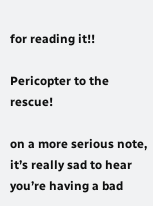for reading it!!

Pericopter to the rescue!

on a more serious note, it’s really sad to hear you’re having a bad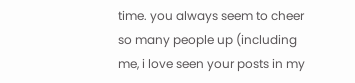time. you always seem to cheer so many people up (including me, i love seen your posts in my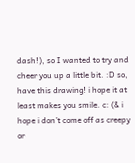dash!), so I wanted to try and cheer you up a little bit. :D so, have this drawing! i hope it at least makes you smile. c: (& i hope i don’t come off as creepy or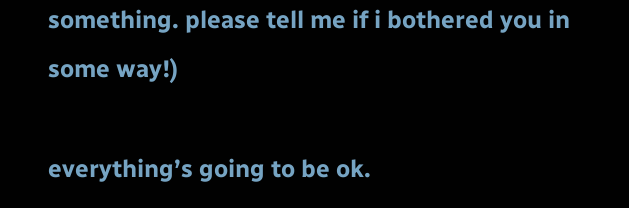something. please tell me if i bothered you in some way!)

everything’s going to be ok.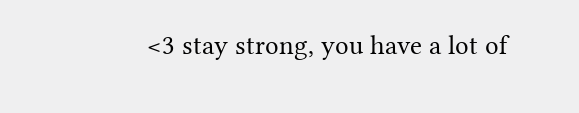<3 stay strong, you have a lot of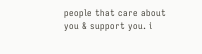people that care about you & support you. i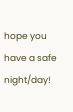hope you have a safe night/day!